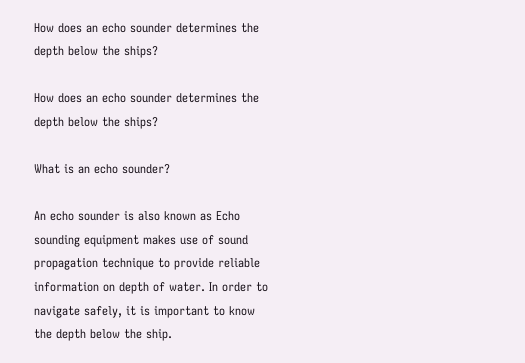How does an echo sounder determines the depth below the ships?

How does an echo sounder determines the depth below the ships?

What is an echo sounder?

An echo sounder is also known as Echo sounding equipment makes use of sound propagation technique to provide reliable information on depth of water. In order to navigate safely, it is important to know the depth below the ship.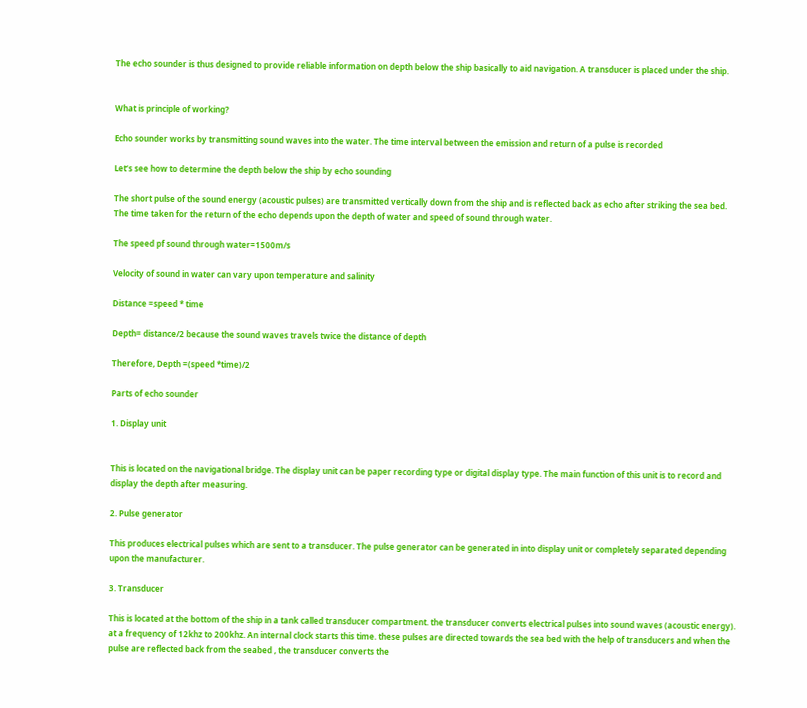The echo sounder is thus designed to provide reliable information on depth below the ship basically to aid navigation. A transducer is placed under the ship.


What is principle of working?

Echo sounder works by transmitting sound waves into the water. The time interval between the emission and return of a pulse is recorded

Let’s see how to determine the depth below the ship by echo sounding

The short pulse of the sound energy (acoustic pulses) are transmitted vertically down from the ship and is reflected back as echo after striking the sea bed. The time taken for the return of the echo depends upon the depth of water and speed of sound through water.

The speed pf sound through water=1500m/s

Velocity of sound in water can vary upon temperature and salinity

Distance =speed * time

Depth= distance/2 because the sound waves travels twice the distance of depth

Therefore, Depth =(speed *time)/2

Parts of echo sounder

1. Display unit


This is located on the navigational bridge. The display unit can be paper recording type or digital display type. The main function of this unit is to record and display the depth after measuring.

2. Pulse generator

This produces electrical pulses which are sent to a transducer. The pulse generator can be generated in into display unit or completely separated depending upon the manufacturer.

3. Transducer

This is located at the bottom of the ship in a tank called transducer compartment. the transducer converts electrical pulses into sound waves (acoustic energy). at a frequency of 12khz to 200khz. An internal clock starts this time. these pulses are directed towards the sea bed with the help of transducers and when the pulse are reflected back from the seabed , the transducer converts the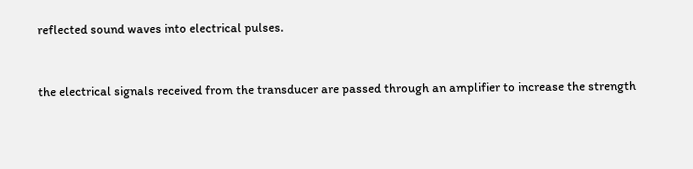reflected sound waves into electrical pulses.



the electrical signals received from the transducer are passed through an amplifier to increase the strength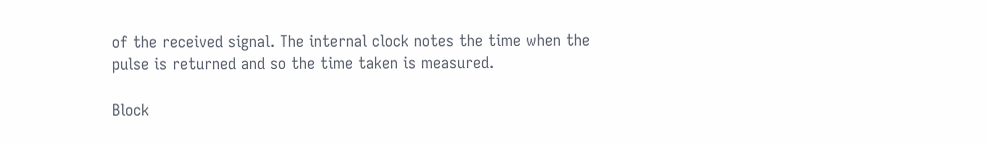of the received signal. The internal clock notes the time when the pulse is returned and so the time taken is measured.

Block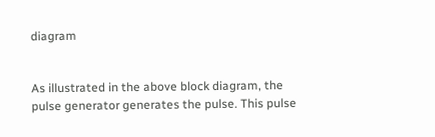diagram


As illustrated in the above block diagram, the pulse generator generates the pulse. This pulse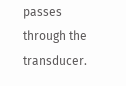passes through the transducer.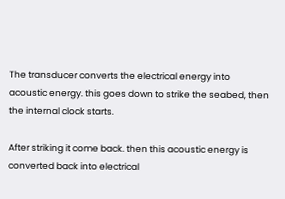The transducer converts the electrical energy into acoustic energy. this goes down to strike the seabed, then the internal clock starts.

After striking it come back. then this acoustic energy is converted back into electrical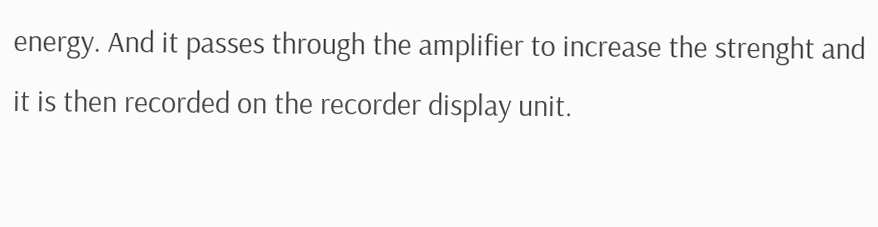energy. And it passes through the amplifier to increase the strenght and it is then recorded on the recorder display unit.